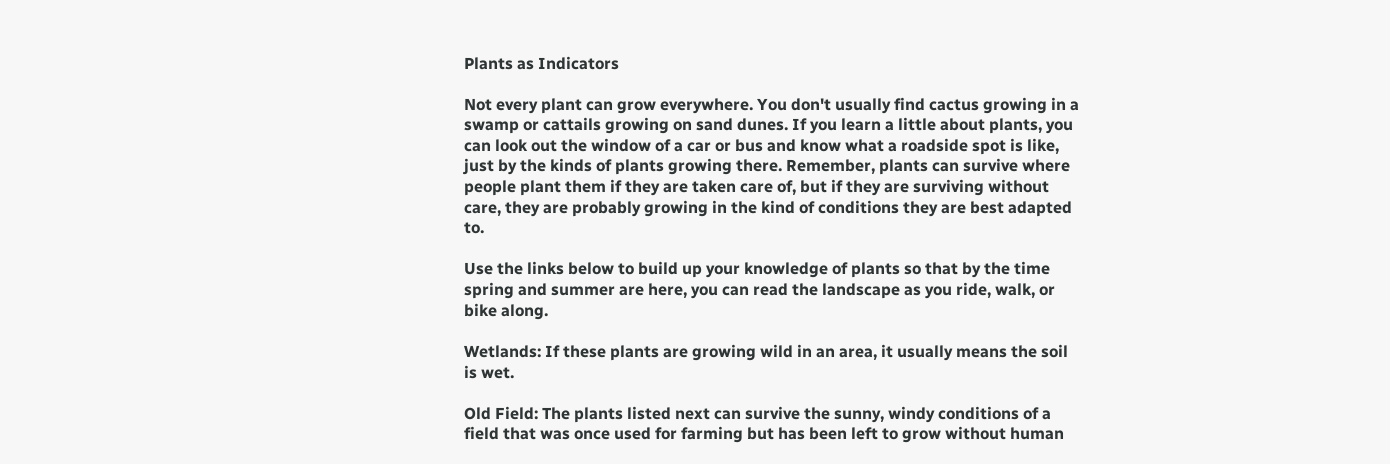Plants as Indicators

Not every plant can grow everywhere. You don't usually find cactus growing in a swamp or cattails growing on sand dunes. If you learn a little about plants, you can look out the window of a car or bus and know what a roadside spot is like, just by the kinds of plants growing there. Remember, plants can survive where people plant them if they are taken care of, but if they are surviving without care, they are probably growing in the kind of conditions they are best adapted to.

Use the links below to build up your knowledge of plants so that by the time spring and summer are here, you can read the landscape as you ride, walk, or bike along.

Wetlands: If these plants are growing wild in an area, it usually means the soil is wet.

Old Field: The plants listed next can survive the sunny, windy conditions of a field that was once used for farming but has been left to grow without human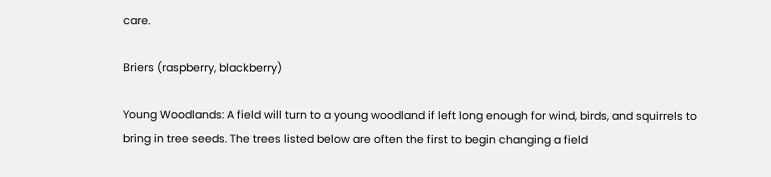care.

Briers (raspberry, blackberry)

Young Woodlands: A field will turn to a young woodland if left long enough for wind, birds, and squirrels to bring in tree seeds. The trees listed below are often the first to begin changing a field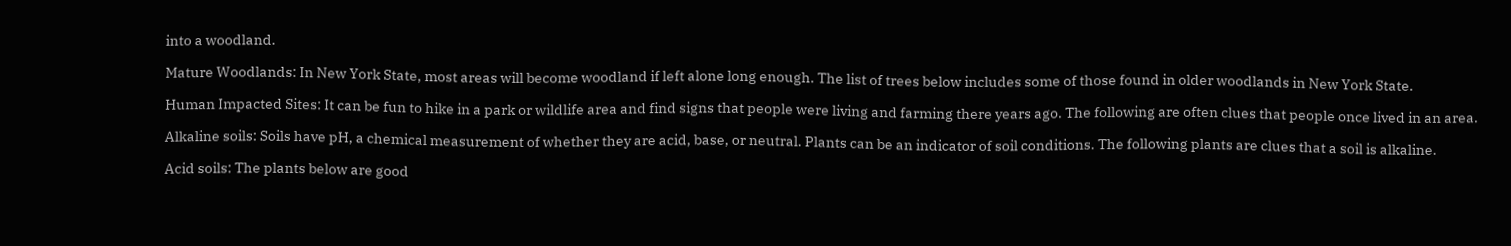into a woodland.

Mature Woodlands: In New York State, most areas will become woodland if left alone long enough. The list of trees below includes some of those found in older woodlands in New York State.

Human Impacted Sites: It can be fun to hike in a park or wildlife area and find signs that people were living and farming there years ago. The following are often clues that people once lived in an area.

Alkaline soils: Soils have pH, a chemical measurement of whether they are acid, base, or neutral. Plants can be an indicator of soil conditions. The following plants are clues that a soil is alkaline.

Acid soils: The plants below are good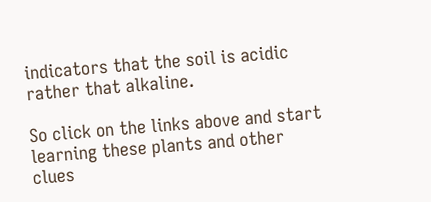indicators that the soil is acidic rather that alkaline.

So click on the links above and start learning these plants and other clues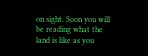on sight. Soon you will be reading what the land is like as you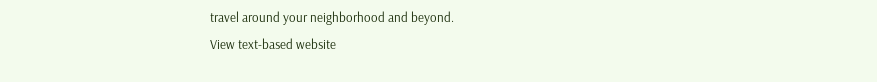travel around your neighborhood and beyond.
View text-based website